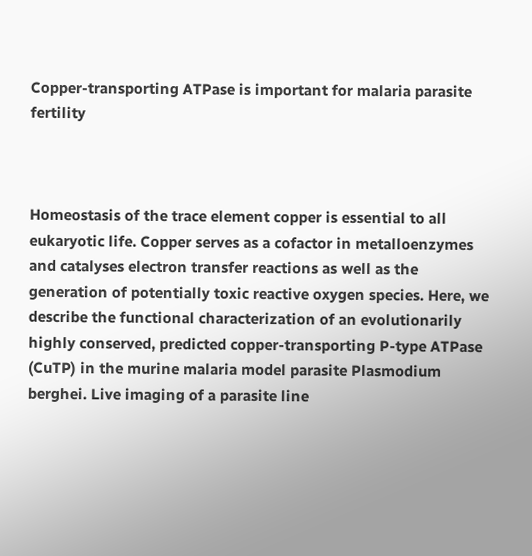Copper-transporting ATPase is important for malaria parasite fertility



Homeostasis of the trace element copper is essential to all eukaryotic life. Copper serves as a cofactor in metalloenzymes and catalyses electron transfer reactions as well as the generation of potentially toxic reactive oxygen species. Here, we describe the functional characterization of an evolutionarily highly conserved, predicted copper-transporting P-type ATPase (CuTP) in the murine malaria model parasite Plasmodium berghei. Live imaging of a parasite line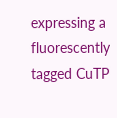expressing a fluorescently tagged CuTP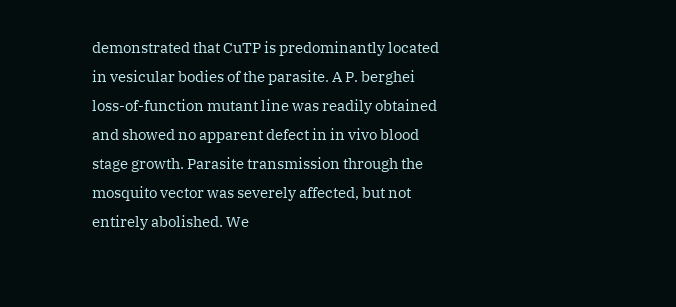demonstrated that CuTP is predominantly located in vesicular bodies of the parasite. A P. berghei loss-of-function mutant line was readily obtained and showed no apparent defect in in vivo blood stage growth. Parasite transmission through the mosquito vector was severely affected, but not entirely abolished. We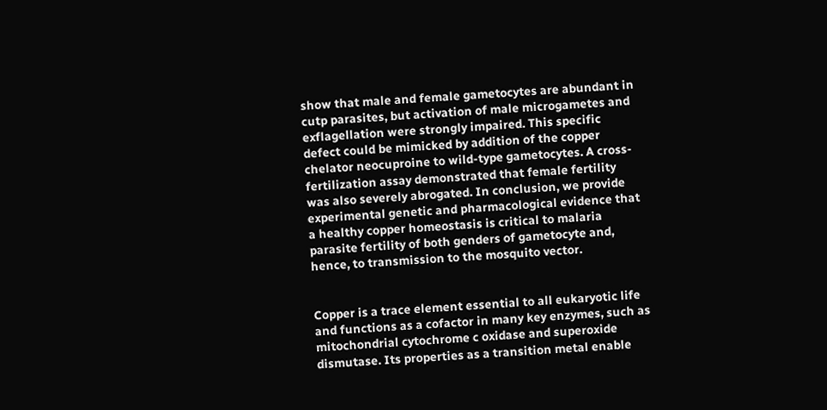show that male and female gametocytes are abundant in cutp parasites, but activation of male microgametes and exflagellation were strongly impaired. This specific defect could be mimicked by addition of the copper chelator neocuproine to wild-type gametocytes. A cross-fertilization assay demonstrated that female fertility was also severely abrogated. In conclusion, we provide experimental genetic and pharmacological evidence that a healthy copper homeostasis is critical to malaria parasite fertility of both genders of gametocyte and, hence, to transmission to the mosquito vector.


Copper is a trace element essential to all eukaryotic life and functions as a cofactor in many key enzymes, such as mitochondrial cytochrome c oxidase and superoxide dismutase. Its properties as a transition metal enable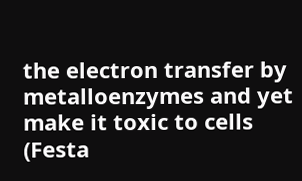the electron transfer by metalloenzymes and yet make it toxic to cells (Festa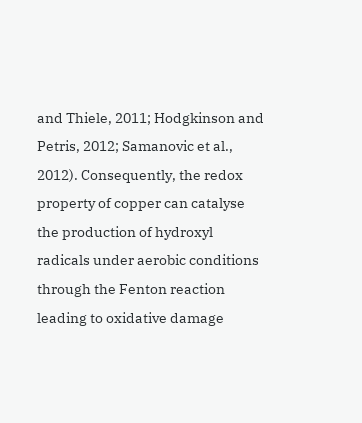and Thiele, 2011; Hodgkinson and Petris, 2012; Samanovic et al., 2012). Consequently, the redox property of copper can catalyse the production of hydroxyl radicals under aerobic conditions through the Fenton reaction leading to oxidative damage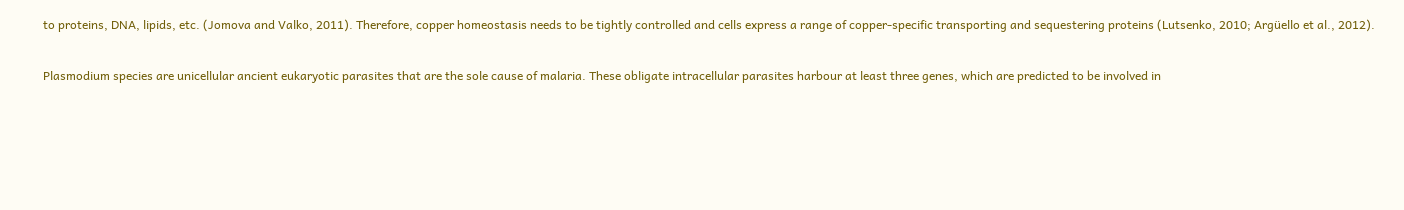to proteins, DNA, lipids, etc. (Jomova and Valko, 2011). Therefore, copper homeostasis needs to be tightly controlled and cells express a range of copper-specific transporting and sequestering proteins (Lutsenko, 2010; Argüello et al., 2012).

Plasmodium species are unicellular ancient eukaryotic parasites that are the sole cause of malaria. These obligate intracellular parasites harbour at least three genes, which are predicted to be involved in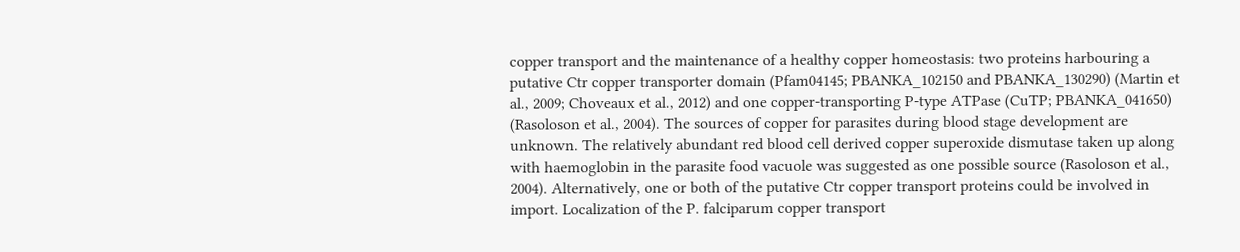copper transport and the maintenance of a healthy copper homeostasis: two proteins harbouring a putative Ctr copper transporter domain (Pfam04145; PBANKA_102150 and PBANKA_130290) (Martin et al., 2009; Choveaux et al., 2012) and one copper-transporting P-type ATPase (CuTP; PBANKA_041650) (Rasoloson et al., 2004). The sources of copper for parasites during blood stage development are unknown. The relatively abundant red blood cell derived copper superoxide dismutase taken up along with haemoglobin in the parasite food vacuole was suggested as one possible source (Rasoloson et al., 2004). Alternatively, one or both of the putative Ctr copper transport proteins could be involved in import. Localization of the P. falciparum copper transport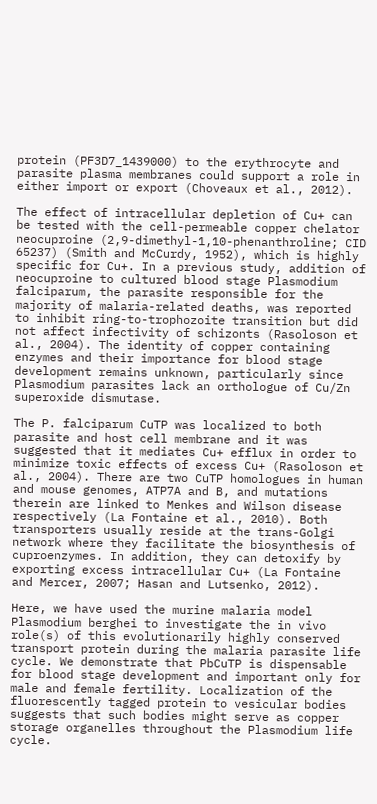protein (PF3D7_1439000) to the erythrocyte and parasite plasma membranes could support a role in either import or export (Choveaux et al., 2012).

The effect of intracellular depletion of Cu+ can be tested with the cell-permeable copper chelator neocuproine (2,9-dimethyl-1,10-phenanthroline; CID 65237) (Smith and McCurdy, 1952), which is highly specific for Cu+. In a previous study, addition of neocuproine to cultured blood stage Plasmodium falciparum, the parasite responsible for the majority of malaria-related deaths, was reported to inhibit ring-to-trophozoite transition but did not affect infectivity of schizonts (Rasoloson et al., 2004). The identity of copper containing enzymes and their importance for blood stage development remains unknown, particularly since Plasmodium parasites lack an orthologue of Cu/Zn superoxide dismutase.

The P. falciparum CuTP was localized to both parasite and host cell membrane and it was suggested that it mediates Cu+ efflux in order to minimize toxic effects of excess Cu+ (Rasoloson et al., 2004). There are two CuTP homologues in human and mouse genomes, ATP7A and B, and mutations therein are linked to Menkes and Wilson disease respectively (La Fontaine et al., 2010). Both transporters usually reside at the trans-Golgi network where they facilitate the biosynthesis of cuproenzymes. In addition, they can detoxify by exporting excess intracellular Cu+ (La Fontaine and Mercer, 2007; Hasan and Lutsenko, 2012).

Here, we have used the murine malaria model Plasmodium berghei to investigate the in vivo role(s) of this evolutionarily highly conserved transport protein during the malaria parasite life cycle. We demonstrate that PbCuTP is dispensable for blood stage development and important only for male and female fertility. Localization of the fluorescently tagged protein to vesicular bodies suggests that such bodies might serve as copper storage organelles throughout the Plasmodium life cycle.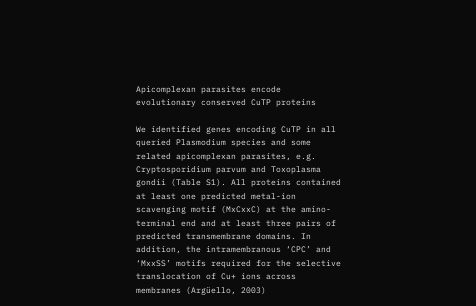Apicomplexan parasites encode evolutionary conserved CuTP proteins

We identified genes encoding CuTP in all queried Plasmodium species and some related apicomplexan parasites, e.g. Cryptosporidium parvum and Toxoplasma gondii (Table S1). All proteins contained at least one predicted metal-ion scavenging motif (MxCxxC) at the amino-terminal end and at least three pairs of predicted transmembrane domains. In addition, the intramembranous ‘CPC’ and ‘MxxSS’ motifs required for the selective translocation of Cu+ ions across membranes (Argüello, 2003)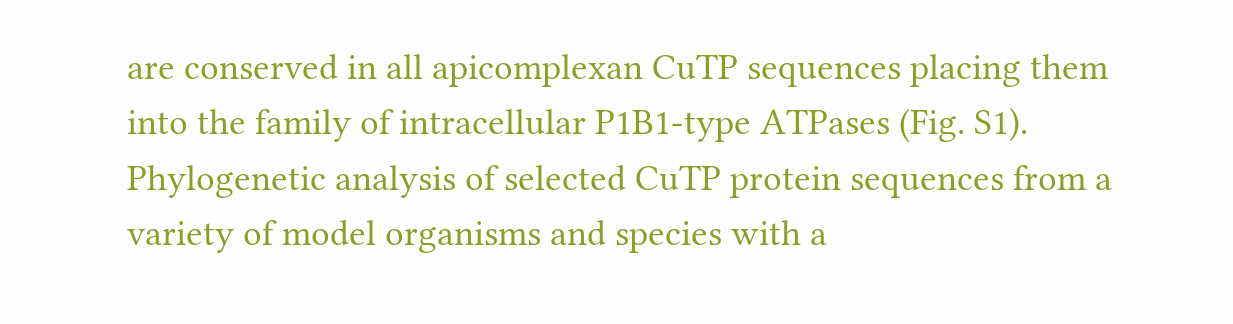are conserved in all apicomplexan CuTP sequences placing them into the family of intracellular P1B1-type ATPases (Fig. S1). Phylogenetic analysis of selected CuTP protein sequences from a variety of model organisms and species with a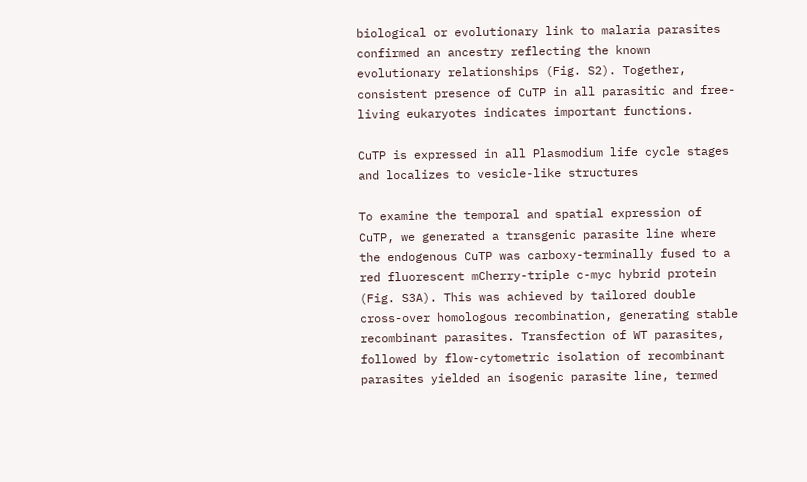biological or evolutionary link to malaria parasites confirmed an ancestry reflecting the known evolutionary relationships (Fig. S2). Together, consistent presence of CuTP in all parasitic and free-living eukaryotes indicates important functions.

CuTP is expressed in all Plasmodium life cycle stages and localizes to vesicle-like structures

To examine the temporal and spatial expression of CuTP, we generated a transgenic parasite line where the endogenous CuTP was carboxy-terminally fused to a red fluorescent mCherry-triple c-myc hybrid protein (Fig. S3A). This was achieved by tailored double cross-over homologous recombination, generating stable recombinant parasites. Transfection of WT parasites, followed by flow-cytometric isolation of recombinant parasites yielded an isogenic parasite line, termed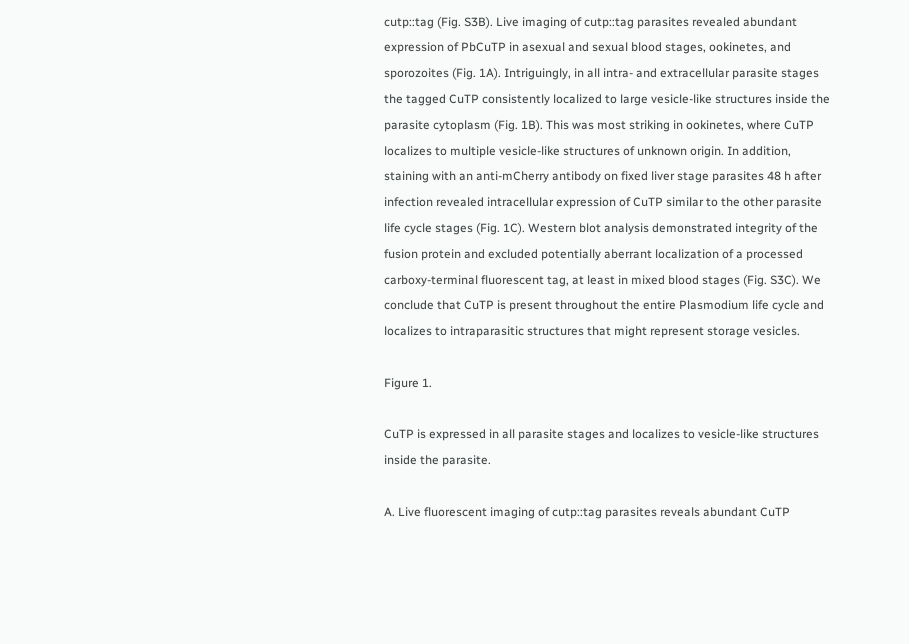cutp::tag (Fig. S3B). Live imaging of cutp::tag parasites revealed abundant expression of PbCuTP in asexual and sexual blood stages, ookinetes, and sporozoites (Fig. 1A). Intriguingly, in all intra- and extracellular parasite stages the tagged CuTP consistently localized to large vesicle-like structures inside the parasite cytoplasm (Fig. 1B). This was most striking in ookinetes, where CuTP localizes to multiple vesicle-like structures of unknown origin. In addition, staining with an anti-mCherry antibody on fixed liver stage parasites 48 h after infection revealed intracellular expression of CuTP similar to the other parasite life cycle stages (Fig. 1C). Western blot analysis demonstrated integrity of the fusion protein and excluded potentially aberrant localization of a processed carboxy-terminal fluorescent tag, at least in mixed blood stages (Fig. S3C). We conclude that CuTP is present throughout the entire Plasmodium life cycle and localizes to intraparasitic structures that might represent storage vesicles.

Figure 1.

CuTP is expressed in all parasite stages and localizes to vesicle-like structures inside the parasite.

A. Live fluorescent imaging of cutp::tag parasites reveals abundant CuTP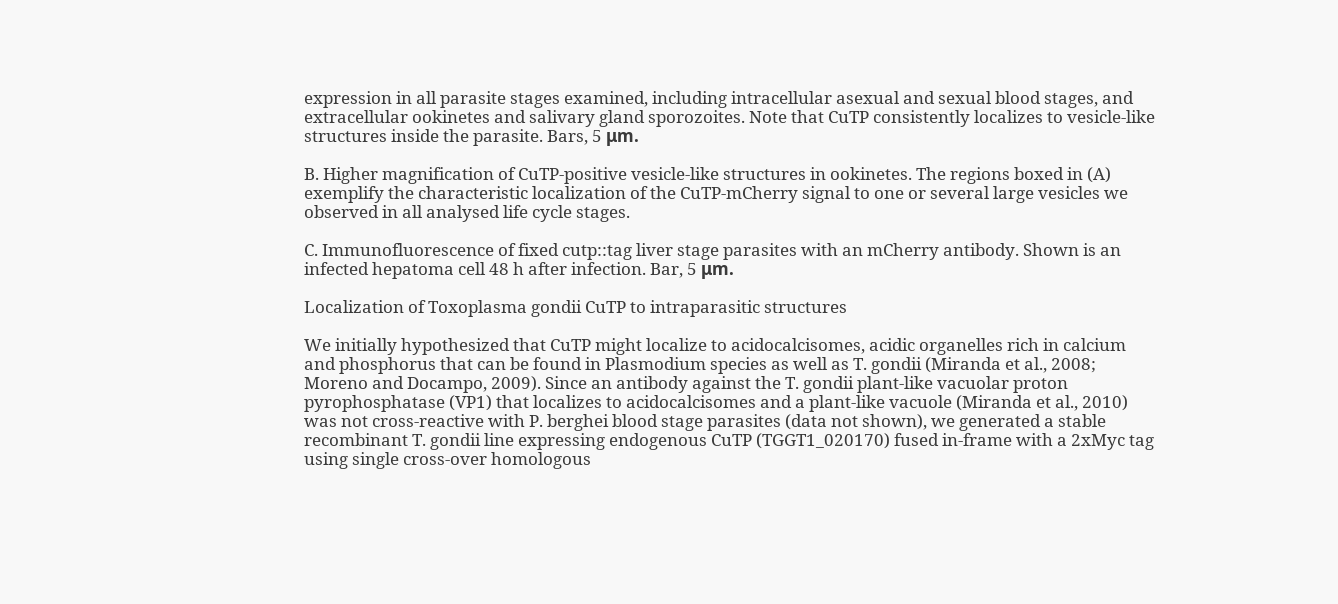expression in all parasite stages examined, including intracellular asexual and sexual blood stages, and extracellular ookinetes and salivary gland sporozoites. Note that CuTP consistently localizes to vesicle-like structures inside the parasite. Bars, 5 μm.

B. Higher magnification of CuTP-positive vesicle-like structures in ookinetes. The regions boxed in (A) exemplify the characteristic localization of the CuTP-mCherry signal to one or several large vesicles we observed in all analysed life cycle stages.

C. Immunofluorescence of fixed cutp::tag liver stage parasites with an mCherry antibody. Shown is an infected hepatoma cell 48 h after infection. Bar, 5 μm.

Localization of Toxoplasma gondii CuTP to intraparasitic structures

We initially hypothesized that CuTP might localize to acidocalcisomes, acidic organelles rich in calcium and phosphorus that can be found in Plasmodium species as well as T. gondii (Miranda et al., 2008; Moreno and Docampo, 2009). Since an antibody against the T. gondii plant-like vacuolar proton pyrophosphatase (VP1) that localizes to acidocalcisomes and a plant-like vacuole (Miranda et al., 2010) was not cross-reactive with P. berghei blood stage parasites (data not shown), we generated a stable recombinant T. gondii line expressing endogenous CuTP (TGGT1_020170) fused in-frame with a 2xMyc tag using single cross-over homologous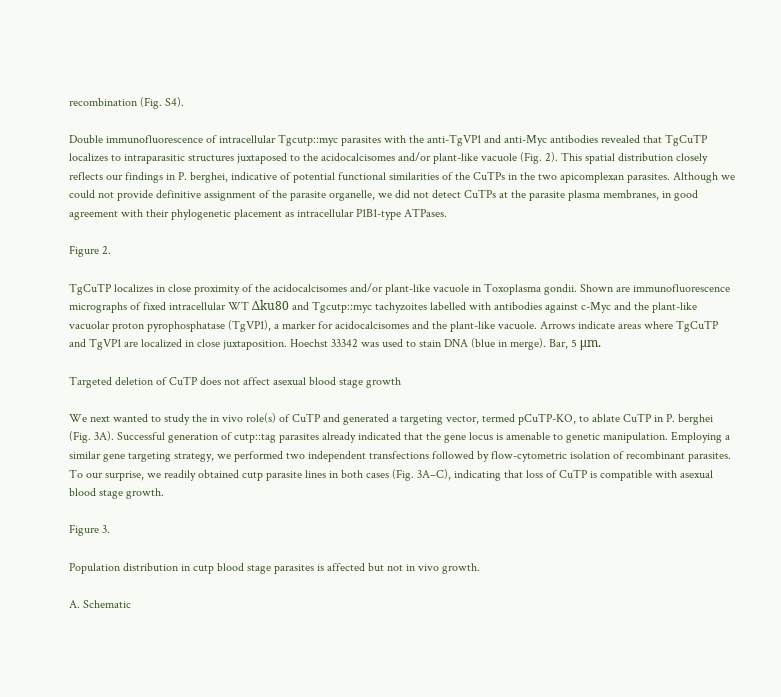recombination (Fig. S4).

Double immunofluorescence of intracellular Tgcutp::myc parasites with the anti-TgVP1 and anti-Myc antibodies revealed that TgCuTP localizes to intraparasitic structures juxtaposed to the acidocalcisomes and/or plant-like vacuole (Fig. 2). This spatial distribution closely reflects our findings in P. berghei, indicative of potential functional similarities of the CuTPs in the two apicomplexan parasites. Although we could not provide definitive assignment of the parasite organelle, we did not detect CuTPs at the parasite plasma membranes, in good agreement with their phylogenetic placement as intracellular P1B1-type ATPases.

Figure 2.

TgCuTP localizes in close proximity of the acidocalcisomes and/or plant-like vacuole in Toxoplasma gondii. Shown are immunofluorescence micrographs of fixed intracellular WT Δku80 and Tgcutp::myc tachyzoites labelled with antibodies against c-Myc and the plant-like vacuolar proton pyrophosphatase (TgVP1), a marker for acidocalcisomes and the plant-like vacuole. Arrows indicate areas where TgCuTP and TgVP1 are localized in close juxtaposition. Hoechst 33342 was used to stain DNA (blue in merge). Bar, 5 μm.

Targeted deletion of CuTP does not affect asexual blood stage growth

We next wanted to study the in vivo role(s) of CuTP and generated a targeting vector, termed pCuTP-KO, to ablate CuTP in P. berghei (Fig. 3A). Successful generation of cutp::tag parasites already indicated that the gene locus is amenable to genetic manipulation. Employing a similar gene targeting strategy, we performed two independent transfections followed by flow-cytometric isolation of recombinant parasites. To our surprise, we readily obtained cutp parasite lines in both cases (Fig. 3A–C), indicating that loss of CuTP is compatible with asexual blood stage growth.

Figure 3.

Population distribution in cutp blood stage parasites is affected but not in vivo growth.

A. Schematic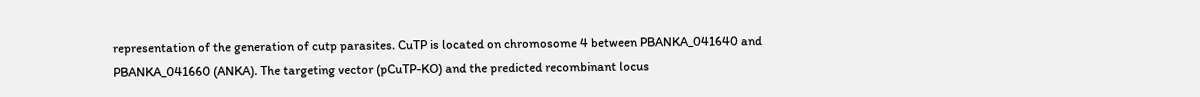representation of the generation of cutp parasites. CuTP is located on chromosome 4 between PBANKA_041640 and PBANKA_041660 (ANKA). The targeting vector (pCuTP-KO) and the predicted recombinant locus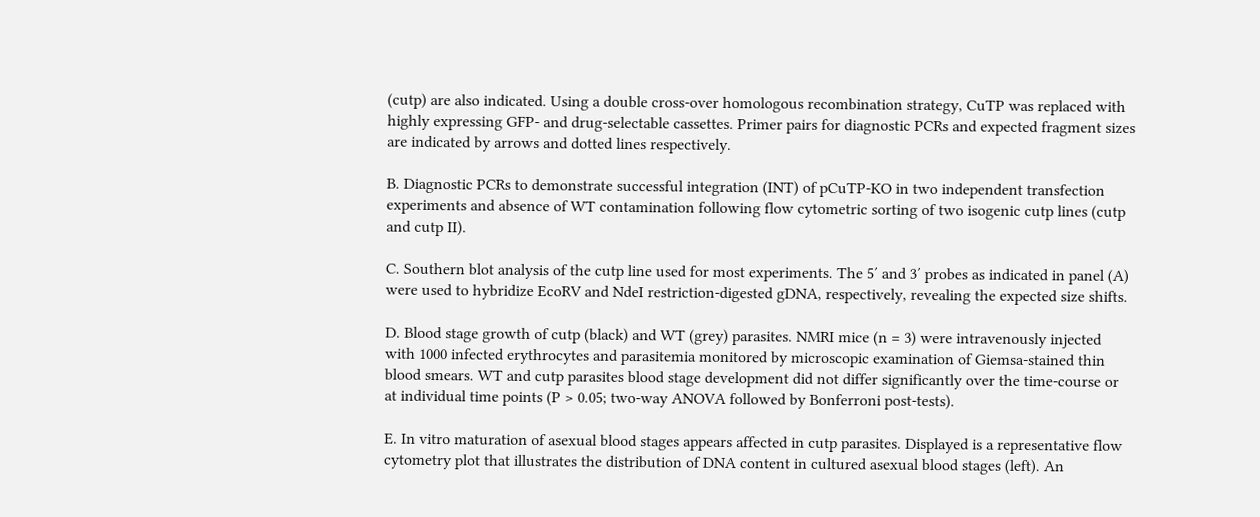(cutp) are also indicated. Using a double cross-over homologous recombination strategy, CuTP was replaced with highly expressing GFP- and drug-selectable cassettes. Primer pairs for diagnostic PCRs and expected fragment sizes are indicated by arrows and dotted lines respectively.

B. Diagnostic PCRs to demonstrate successful integration (INT) of pCuTP-KO in two independent transfection experiments and absence of WT contamination following flow cytometric sorting of two isogenic cutp lines (cutp and cutp II).

C. Southern blot analysis of the cutp line used for most experiments. The 5′ and 3′ probes as indicated in panel (A) were used to hybridize EcoRV and NdeI restriction-digested gDNA, respectively, revealing the expected size shifts.

D. Blood stage growth of cutp (black) and WT (grey) parasites. NMRI mice (n = 3) were intravenously injected with 1000 infected erythrocytes and parasitemia monitored by microscopic examination of Giemsa-stained thin blood smears. WT and cutp parasites blood stage development did not differ significantly over the time-course or at individual time points (P > 0.05; two-way ANOVA followed by Bonferroni post-tests).

E. In vitro maturation of asexual blood stages appears affected in cutp parasites. Displayed is a representative flow cytometry plot that illustrates the distribution of DNA content in cultured asexual blood stages (left). An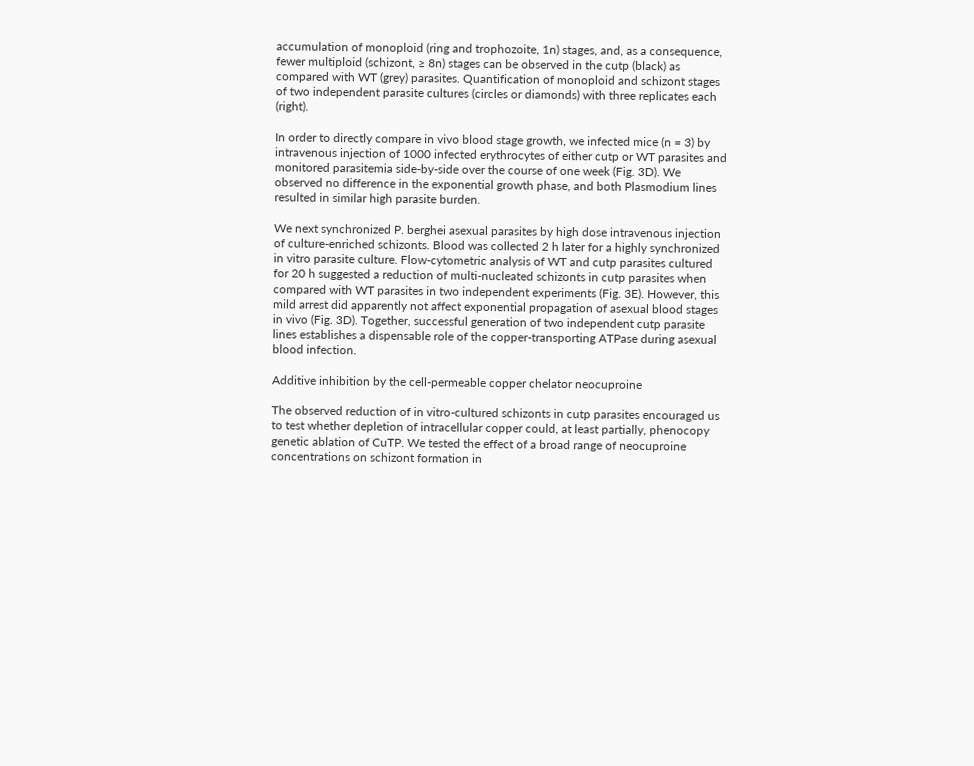accumulation of monoploid (ring and trophozoite, 1n) stages, and, as a consequence, fewer multiploid (schizont, ≥ 8n) stages can be observed in the cutp (black) as compared with WT (grey) parasites. Quantification of monoploid and schizont stages of two independent parasite cultures (circles or diamonds) with three replicates each (right).

In order to directly compare in vivo blood stage growth, we infected mice (n = 3) by intravenous injection of 1000 infected erythrocytes of either cutp or WT parasites and monitored parasitemia side-by-side over the course of one week (Fig. 3D). We observed no difference in the exponential growth phase, and both Plasmodium lines resulted in similar high parasite burden.

We next synchronized P. berghei asexual parasites by high dose intravenous injection of culture-enriched schizonts. Blood was collected 2 h later for a highly synchronized in vitro parasite culture. Flow-cytometric analysis of WT and cutp parasites cultured for 20 h suggested a reduction of multi-nucleated schizonts in cutp parasites when compared with WT parasites in two independent experiments (Fig. 3E). However, this mild arrest did apparently not affect exponential propagation of asexual blood stages in vivo (Fig. 3D). Together, successful generation of two independent cutp parasite lines establishes a dispensable role of the copper-transporting ATPase during asexual blood infection.

Additive inhibition by the cell-permeable copper chelator neocuproine

The observed reduction of in vitro-cultured schizonts in cutp parasites encouraged us to test whether depletion of intracellular copper could, at least partially, phenocopy genetic ablation of CuTP. We tested the effect of a broad range of neocuproine concentrations on schizont formation in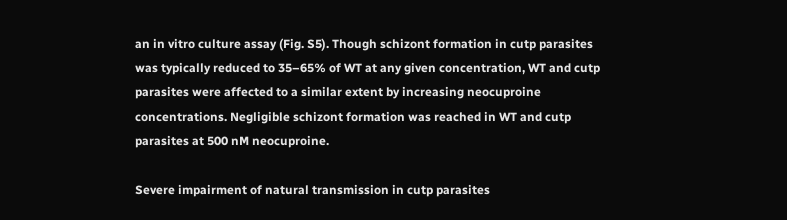an in vitro culture assay (Fig. S5). Though schizont formation in cutp parasites was typically reduced to 35–65% of WT at any given concentration, WT and cutp parasites were affected to a similar extent by increasing neocuproine concentrations. Negligible schizont formation was reached in WT and cutp parasites at 500 nM neocuproine.

Severe impairment of natural transmission in cutp parasites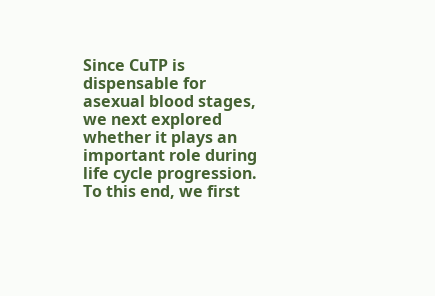Since CuTP is dispensable for asexual blood stages, we next explored whether it plays an important role during life cycle progression. To this end, we first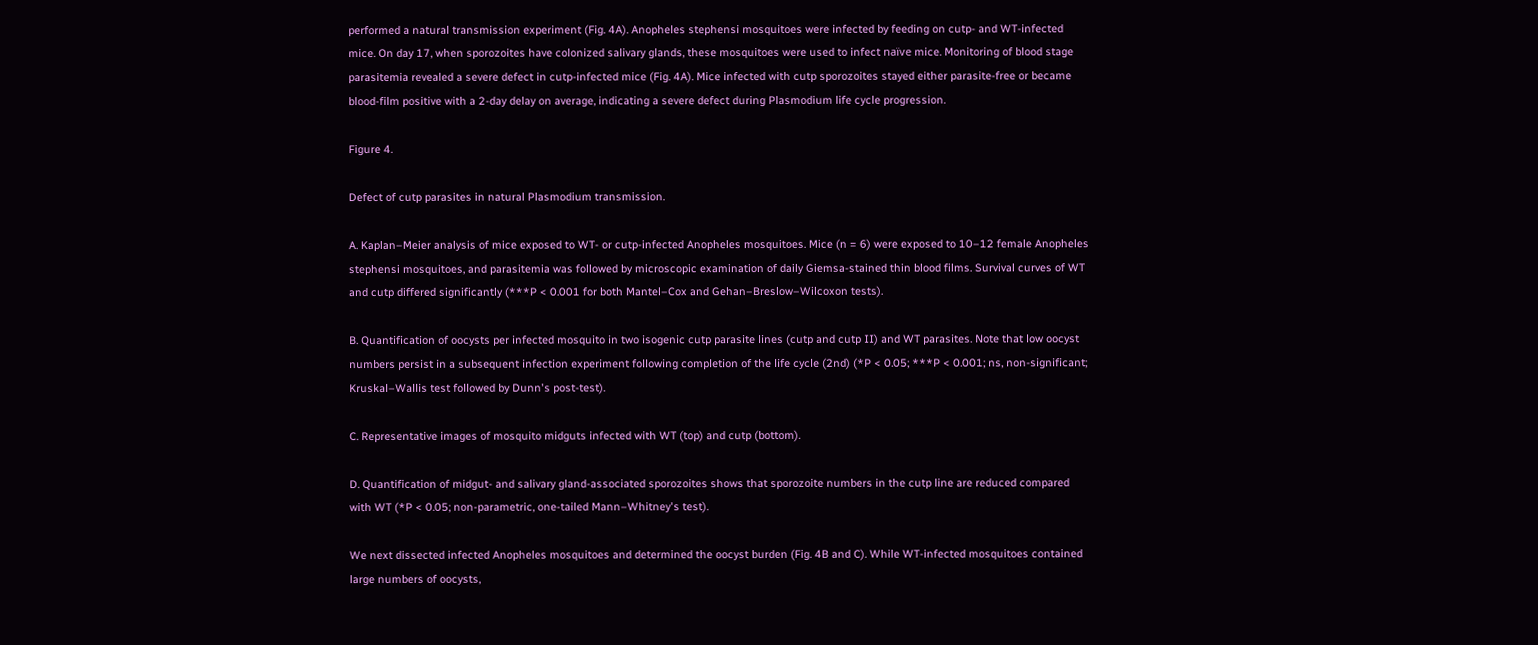performed a natural transmission experiment (Fig. 4A). Anopheles stephensi mosquitoes were infected by feeding on cutp- and WT-infected mice. On day 17, when sporozoites have colonized salivary glands, these mosquitoes were used to infect naïve mice. Monitoring of blood stage parasitemia revealed a severe defect in cutp-infected mice (Fig. 4A). Mice infected with cutp sporozoites stayed either parasite-free or became blood-film positive with a 2-day delay on average, indicating a severe defect during Plasmodium life cycle progression.

Figure 4.

Defect of cutp parasites in natural Plasmodium transmission.

A. Kaplan–Meier analysis of mice exposed to WT- or cutp-infected Anopheles mosquitoes. Mice (n = 6) were exposed to 10–12 female Anopheles stephensi mosquitoes, and parasitemia was followed by microscopic examination of daily Giemsa-stained thin blood films. Survival curves of WT and cutp differed significantly (***P < 0.001 for both Mantel–Cox and Gehan–Breslow–Wilcoxon tests).

B. Quantification of oocysts per infected mosquito in two isogenic cutp parasite lines (cutp and cutp II) and WT parasites. Note that low oocyst numbers persist in a subsequent infection experiment following completion of the life cycle (2nd) (*P < 0.05; ***P < 0.001; ns, non-significant; Kruskal–Wallis test followed by Dunn's post-test).

C. Representative images of mosquito midguts infected with WT (top) and cutp (bottom).

D. Quantification of midgut- and salivary gland-associated sporozoites shows that sporozoite numbers in the cutp line are reduced compared with WT (*P < 0.05; non-parametric, one-tailed Mann–Whitney's test).

We next dissected infected Anopheles mosquitoes and determined the oocyst burden (Fig. 4B and C). While WT-infected mosquitoes contained large numbers of oocysts,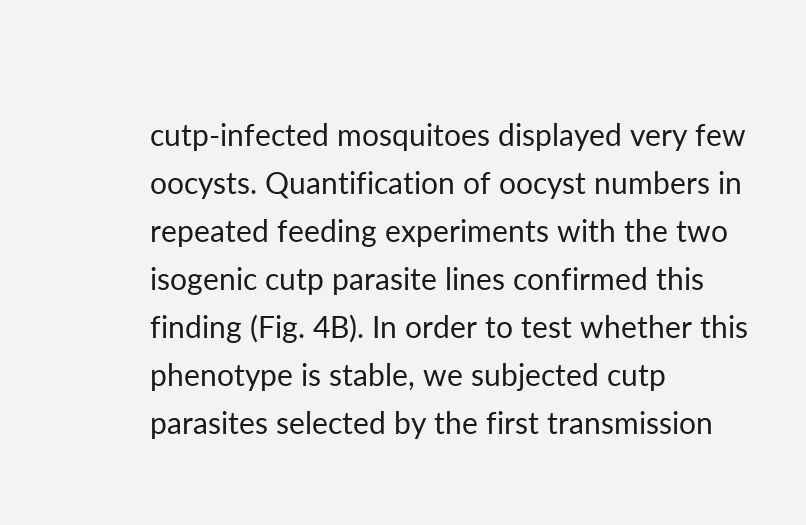cutp-infected mosquitoes displayed very few oocysts. Quantification of oocyst numbers in repeated feeding experiments with the two isogenic cutp parasite lines confirmed this finding (Fig. 4B). In order to test whether this phenotype is stable, we subjected cutp parasites selected by the first transmission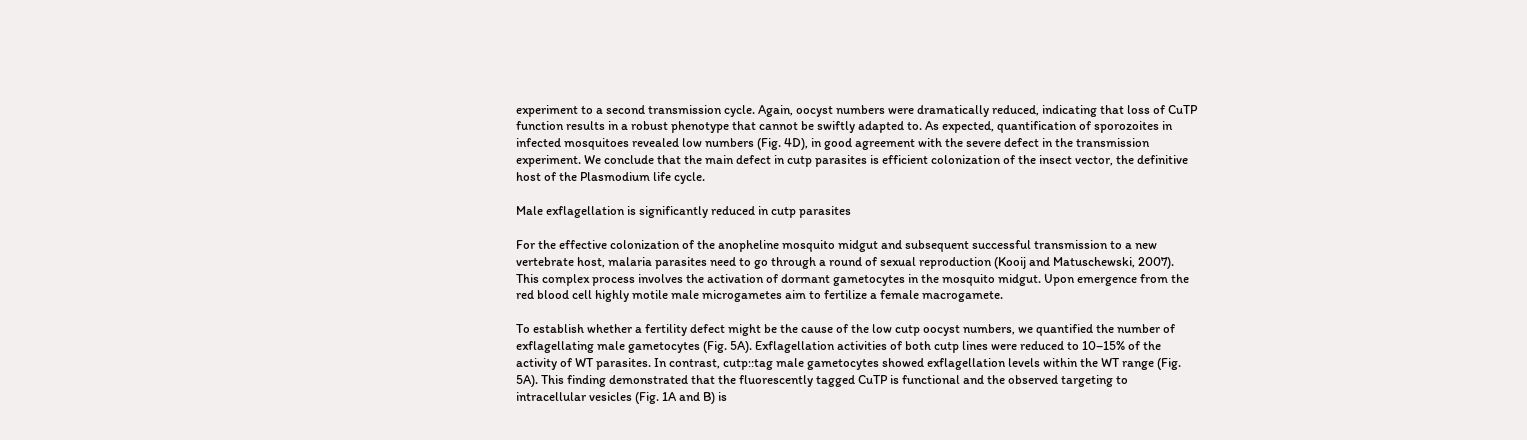experiment to a second transmission cycle. Again, oocyst numbers were dramatically reduced, indicating that loss of CuTP function results in a robust phenotype that cannot be swiftly adapted to. As expected, quantification of sporozoites in infected mosquitoes revealed low numbers (Fig. 4D), in good agreement with the severe defect in the transmission experiment. We conclude that the main defect in cutp parasites is efficient colonization of the insect vector, the definitive host of the Plasmodium life cycle.

Male exflagellation is significantly reduced in cutp parasites

For the effective colonization of the anopheline mosquito midgut and subsequent successful transmission to a new vertebrate host, malaria parasites need to go through a round of sexual reproduction (Kooij and Matuschewski, 2007). This complex process involves the activation of dormant gametocytes in the mosquito midgut. Upon emergence from the red blood cell highly motile male microgametes aim to fertilize a female macrogamete.

To establish whether a fertility defect might be the cause of the low cutp oocyst numbers, we quantified the number of exflagellating male gametocytes (Fig. 5A). Exflagellation activities of both cutp lines were reduced to 10–15% of the activity of WT parasites. In contrast, cutp::tag male gametocytes showed exflagellation levels within the WT range (Fig. 5A). This finding demonstrated that the fluorescently tagged CuTP is functional and the observed targeting to intracellular vesicles (Fig. 1A and B) is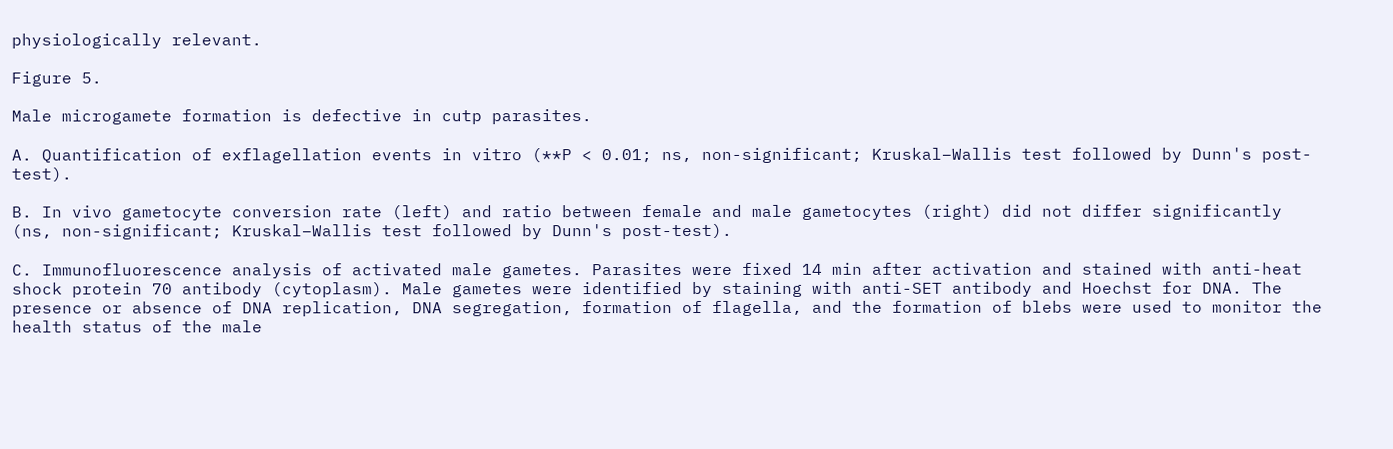physiologically relevant.

Figure 5.

Male microgamete formation is defective in cutp parasites.

A. Quantification of exflagellation events in vitro (**P < 0.01; ns, non-significant; Kruskal–Wallis test followed by Dunn's post-test).

B. In vivo gametocyte conversion rate (left) and ratio between female and male gametocytes (right) did not differ significantly (ns, non-significant; Kruskal–Wallis test followed by Dunn's post-test).

C. Immunofluorescence analysis of activated male gametes. Parasites were fixed 14 min after activation and stained with anti-heat shock protein 70 antibody (cytoplasm). Male gametes were identified by staining with anti-SET antibody and Hoechst for DNA. The presence or absence of DNA replication, DNA segregation, formation of flagella, and the formation of blebs were used to monitor the health status of the male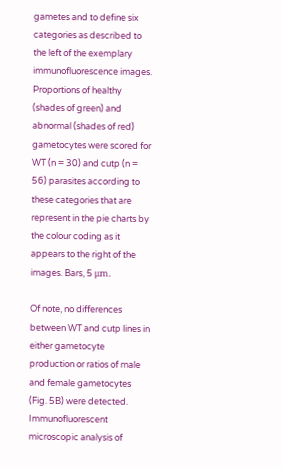gametes and to define six categories as described to the left of the exemplary immunofluorescence images. Proportions of healthy (shades of green) and abnormal (shades of red) gametocytes were scored for WT (n = 30) and cutp (n = 56) parasites according to these categories that are represent in the pie charts by the colour coding as it appears to the right of the images. Bars, 5 μm.

Of note, no differences between WT and cutp lines in either gametocyte production or ratios of male and female gametocytes (Fig. 5B) were detected. Immunofluorescent microscopic analysis of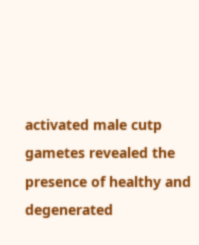activated male cutp gametes revealed the presence of healthy and degenerated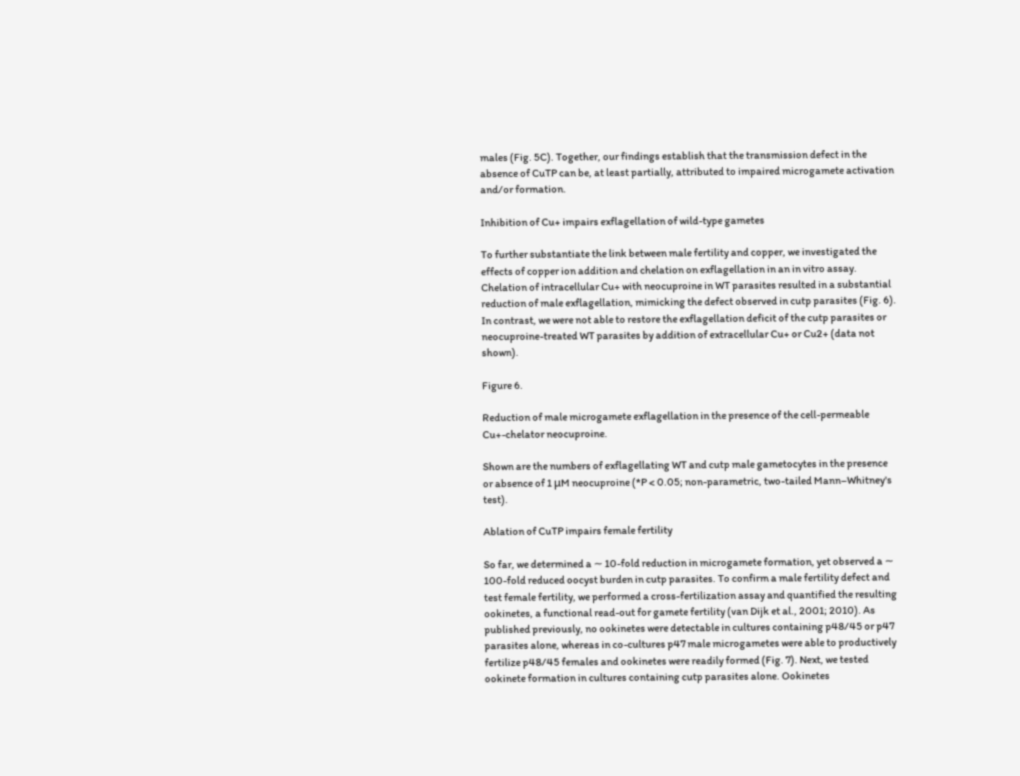males (Fig. 5C). Together, our findings establish that the transmission defect in the absence of CuTP can be, at least partially, attributed to impaired microgamete activation and/or formation.

Inhibition of Cu+ impairs exflagellation of wild-type gametes

To further substantiate the link between male fertility and copper, we investigated the effects of copper ion addition and chelation on exflagellation in an in vitro assay. Chelation of intracellular Cu+ with neocuproine in WT parasites resulted in a substantial reduction of male exflagellation, mimicking the defect observed in cutp parasites (Fig. 6). In contrast, we were not able to restore the exflagellation deficit of the cutp parasites or neocuproine-treated WT parasites by addition of extracellular Cu+ or Cu2+ (data not shown).

Figure 6.

Reduction of male microgamete exflagellation in the presence of the cell-permeable Cu+-chelator neocuproine.

Shown are the numbers of exflagellating WT and cutp male gametocytes in the presence or absence of 1 μM neocuproine (*P < 0.05; non-parametric, two-tailed Mann–Whitney's test).

Ablation of CuTP impairs female fertility

So far, we determined a ∼ 10-fold reduction in microgamete formation, yet observed a ∼ 100-fold reduced oocyst burden in cutp parasites. To confirm a male fertility defect and test female fertility, we performed a cross-fertilization assay and quantified the resulting ookinetes, a functional read-out for gamete fertility (van Dijk et al., 2001; 2010). As published previously, no ookinetes were detectable in cultures containing p48/45 or p47 parasites alone, whereas in co-cultures p47 male microgametes were able to productively fertilize p48/45 females and ookinetes were readily formed (Fig. 7). Next, we tested ookinete formation in cultures containing cutp parasites alone. Ookinetes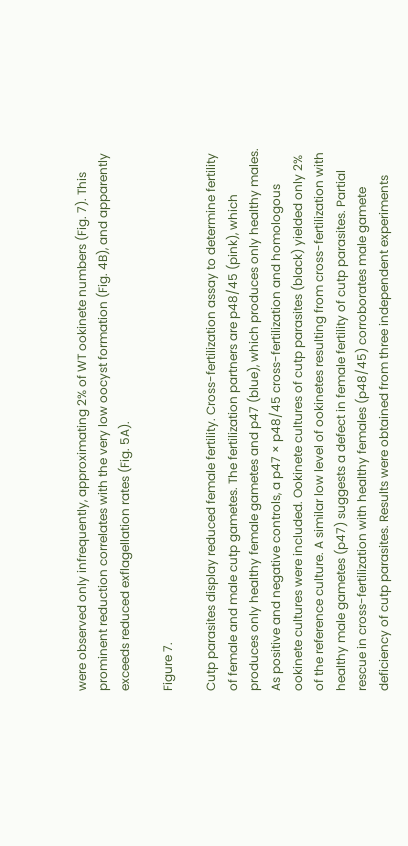were observed only infrequently, approximating 2% of WT ookinete numbers (Fig. 7). This prominent reduction correlates with the very low oocyst formation (Fig. 4B), and apparently exceeds reduced exflagellation rates (Fig. 5A).

Figure 7.

Cutp parasites display reduced female fertility. Cross-fertilization assay to determine fertility of female and male cutp gametes. The fertilization partners are p48/45 (pink), which produces only healthy female gametes and p47 (blue), which produces only healthy males. As positive and negative controls, a p47 × p48/45 cross-fertilization and homologous ookinete cultures were included. Ookinete cultures of cutp parasites (black) yielded only 2% of the reference culture. A similar low level of ookinetes resulting from cross-fertilization with healthy male gametes (p47) suggests a defect in female fertility of cutp parasites. Partial rescue in cross-fertilization with healthy females (p48/45) corroborates male gamete deficiency of cutp parasites. Results were obtained from three independent experiments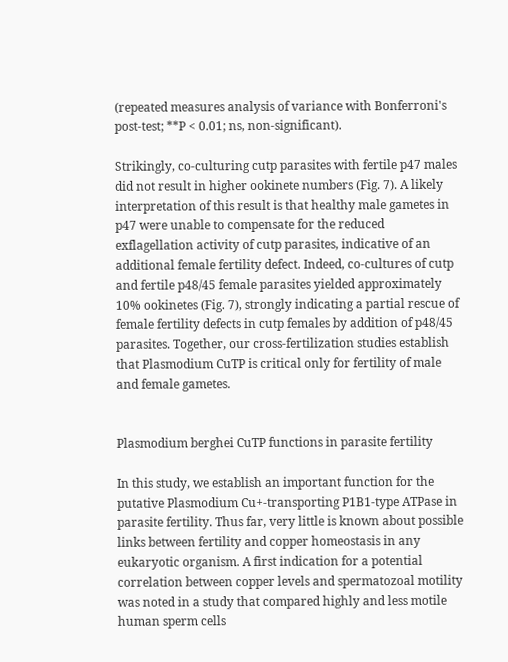(repeated measures analysis of variance with Bonferroni's post-test; **P < 0.01; ns, non-significant).

Strikingly, co-culturing cutp parasites with fertile p47 males did not result in higher ookinete numbers (Fig. 7). A likely interpretation of this result is that healthy male gametes in p47 were unable to compensate for the reduced exflagellation activity of cutp parasites, indicative of an additional female fertility defect. Indeed, co-cultures of cutp and fertile p48/45 female parasites yielded approximately 10% ookinetes (Fig. 7), strongly indicating a partial rescue of female fertility defects in cutp females by addition of p48/45 parasites. Together, our cross-fertilization studies establish that Plasmodium CuTP is critical only for fertility of male and female gametes.


Plasmodium berghei CuTP functions in parasite fertility

In this study, we establish an important function for the putative Plasmodium Cu+-transporting P1B1-type ATPase in parasite fertility. Thus far, very little is known about possible links between fertility and copper homeostasis in any eukaryotic organism. A first indication for a potential correlation between copper levels and spermatozoal motility was noted in a study that compared highly and less motile human sperm cells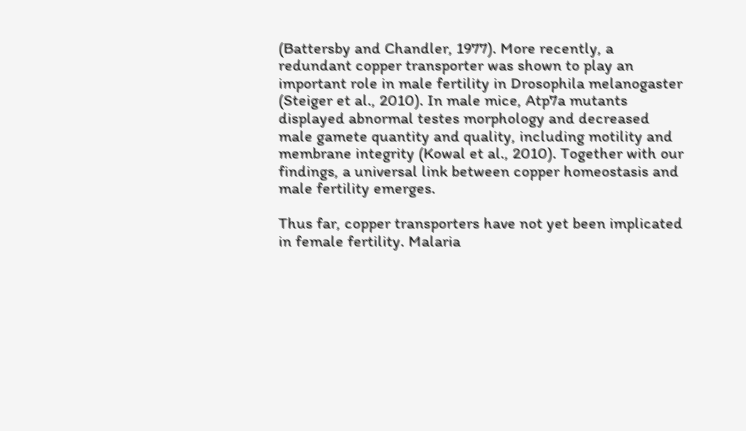(Battersby and Chandler, 1977). More recently, a redundant copper transporter was shown to play an important role in male fertility in Drosophila melanogaster (Steiger et al., 2010). In male mice, Atp7a mutants displayed abnormal testes morphology and decreased male gamete quantity and quality, including motility and membrane integrity (Kowal et al., 2010). Together with our findings, a universal link between copper homeostasis and male fertility emerges.

Thus far, copper transporters have not yet been implicated in female fertility. Malaria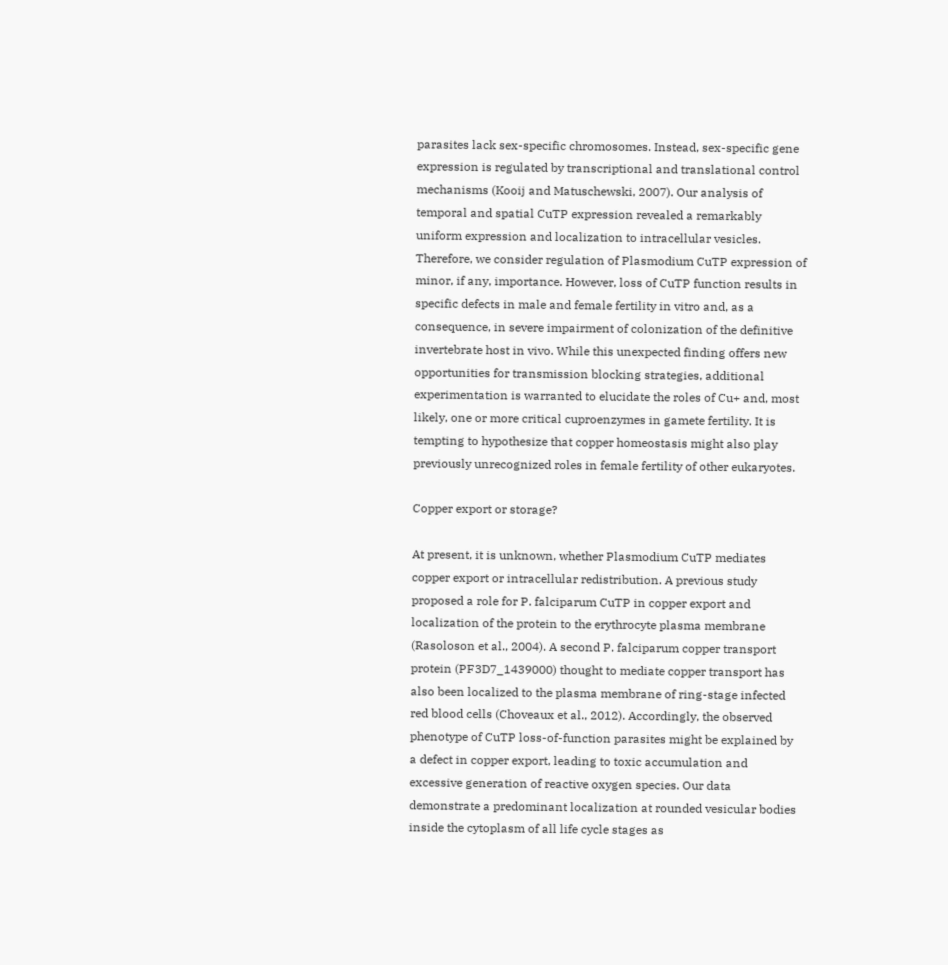parasites lack sex-specific chromosomes. Instead, sex-specific gene expression is regulated by transcriptional and translational control mechanisms (Kooij and Matuschewski, 2007). Our analysis of temporal and spatial CuTP expression revealed a remarkably uniform expression and localization to intracellular vesicles. Therefore, we consider regulation of Plasmodium CuTP expression of minor, if any, importance. However, loss of CuTP function results in specific defects in male and female fertility in vitro and, as a consequence, in severe impairment of colonization of the definitive invertebrate host in vivo. While this unexpected finding offers new opportunities for transmission blocking strategies, additional experimentation is warranted to elucidate the roles of Cu+ and, most likely, one or more critical cuproenzymes in gamete fertility. It is tempting to hypothesize that copper homeostasis might also play previously unrecognized roles in female fertility of other eukaryotes.

Copper export or storage?

At present, it is unknown, whether Plasmodium CuTP mediates copper export or intracellular redistribution. A previous study proposed a role for P. falciparum CuTP in copper export and localization of the protein to the erythrocyte plasma membrane (Rasoloson et al., 2004). A second P. falciparum copper transport protein (PF3D7_1439000) thought to mediate copper transport has also been localized to the plasma membrane of ring-stage infected red blood cells (Choveaux et al., 2012). Accordingly, the observed phenotype of CuTP loss-of-function parasites might be explained by a defect in copper export, leading to toxic accumulation and excessive generation of reactive oxygen species. Our data demonstrate a predominant localization at rounded vesicular bodies inside the cytoplasm of all life cycle stages as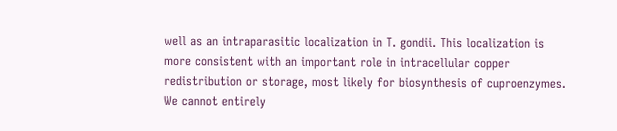well as an intraparasitic localization in T. gondii. This localization is more consistent with an important role in intracellular copper redistribution or storage, most likely for biosynthesis of cuproenzymes. We cannot entirely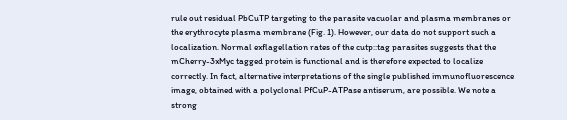rule out residual PbCuTP targeting to the parasite vacuolar and plasma membranes or the erythrocyte plasma membrane (Fig. 1). However, our data do not support such a localization. Normal exflagellation rates of the cutp::tag parasites suggests that the mCherry-3xMyc tagged protein is functional and is therefore expected to localize correctly. In fact, alternative interpretations of the single published immunofluorescence image, obtained with a polyclonal PfCuP-ATPase antiserum, are possible. We note a strong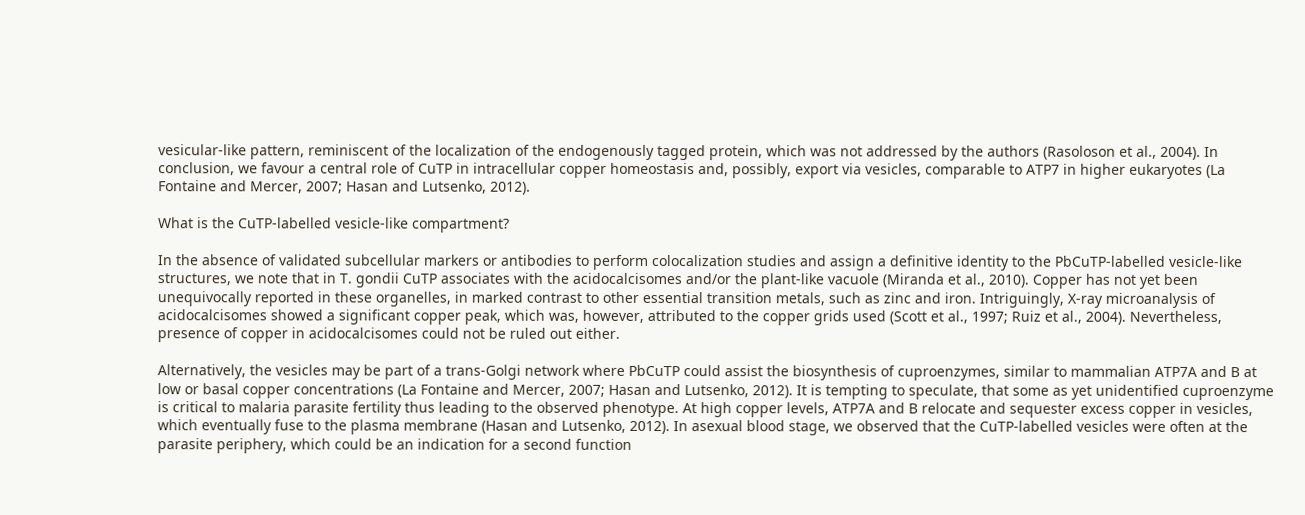vesicular-like pattern, reminiscent of the localization of the endogenously tagged protein, which was not addressed by the authors (Rasoloson et al., 2004). In conclusion, we favour a central role of CuTP in intracellular copper homeostasis and, possibly, export via vesicles, comparable to ATP7 in higher eukaryotes (La Fontaine and Mercer, 2007; Hasan and Lutsenko, 2012).

What is the CuTP-labelled vesicle-like compartment?

In the absence of validated subcellular markers or antibodies to perform colocalization studies and assign a definitive identity to the PbCuTP-labelled vesicle-like structures, we note that in T. gondii CuTP associates with the acidocalcisomes and/or the plant-like vacuole (Miranda et al., 2010). Copper has not yet been unequivocally reported in these organelles, in marked contrast to other essential transition metals, such as zinc and iron. Intriguingly, X-ray microanalysis of acidocalcisomes showed a significant copper peak, which was, however, attributed to the copper grids used (Scott et al., 1997; Ruiz et al., 2004). Nevertheless, presence of copper in acidocalcisomes could not be ruled out either.

Alternatively, the vesicles may be part of a trans-Golgi network where PbCuTP could assist the biosynthesis of cuproenzymes, similar to mammalian ATP7A and B at low or basal copper concentrations (La Fontaine and Mercer, 2007; Hasan and Lutsenko, 2012). It is tempting to speculate, that some as yet unidentified cuproenzyme is critical to malaria parasite fertility thus leading to the observed phenotype. At high copper levels, ATP7A and B relocate and sequester excess copper in vesicles, which eventually fuse to the plasma membrane (Hasan and Lutsenko, 2012). In asexual blood stage, we observed that the CuTP-labelled vesicles were often at the parasite periphery, which could be an indication for a second function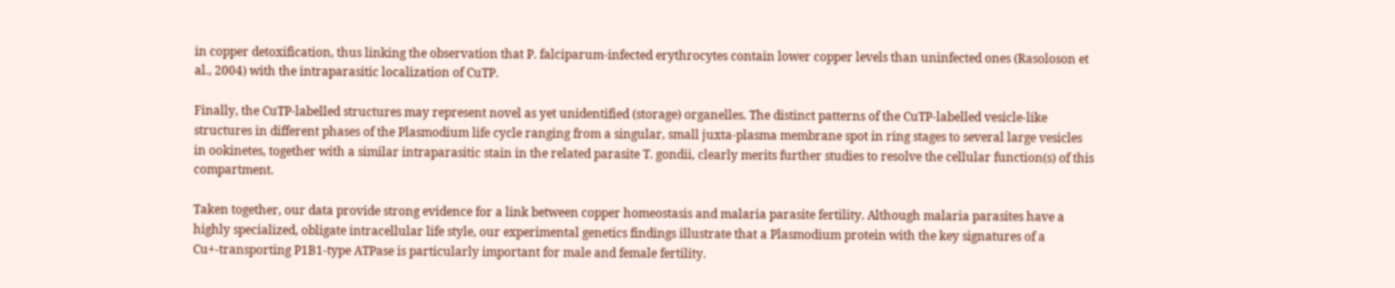in copper detoxification, thus linking the observation that P. falciparum-infected erythrocytes contain lower copper levels than uninfected ones (Rasoloson et al., 2004) with the intraparasitic localization of CuTP.

Finally, the CuTP-labelled structures may represent novel as yet unidentified (storage) organelles. The distinct patterns of the CuTP-labelled vesicle-like structures in different phases of the Plasmodium life cycle ranging from a singular, small juxta-plasma membrane spot in ring stages to several large vesicles in ookinetes, together with a similar intraparasitic stain in the related parasite T. gondii, clearly merits further studies to resolve the cellular function(s) of this compartment.

Taken together, our data provide strong evidence for a link between copper homeostasis and malaria parasite fertility. Although malaria parasites have a highly specialized, obligate intracellular life style, our experimental genetics findings illustrate that a Plasmodium protein with the key signatures of a Cu+-transporting P1B1-type ATPase is particularly important for male and female fertility.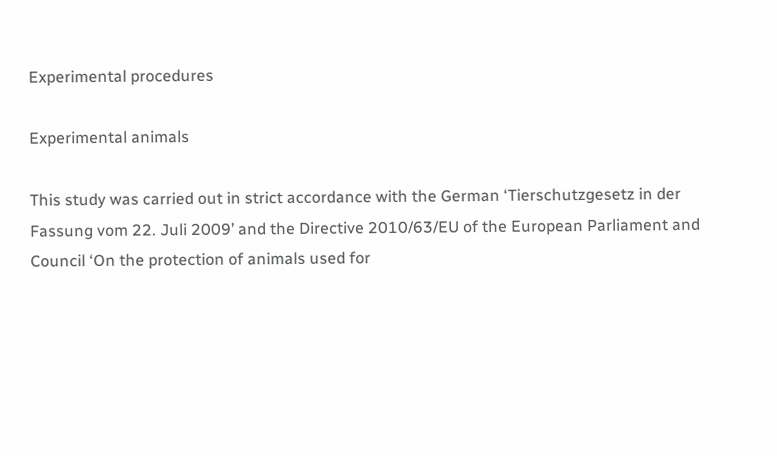Experimental procedures

Experimental animals

This study was carried out in strict accordance with the German ‘Tierschutzgesetz in der Fassung vom 22. Juli 2009’ and the Directive 2010/63/EU of the European Parliament and Council ‘On the protection of animals used for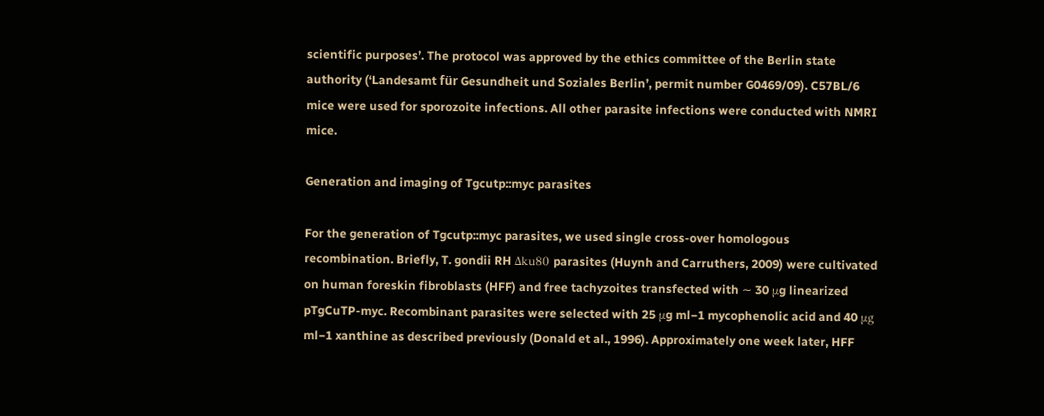scientific purposes’. The protocol was approved by the ethics committee of the Berlin state authority (‘Landesamt für Gesundheit und Soziales Berlin’, permit number G0469/09). C57BL/6 mice were used for sporozoite infections. All other parasite infections were conducted with NMRI mice.

Generation and imaging of Tgcutp::myc parasites

For the generation of Tgcutp::myc parasites, we used single cross-over homologous recombination. Briefly, T. gondii RH Δku80 parasites (Huynh and Carruthers, 2009) were cultivated on human foreskin fibroblasts (HFF) and free tachyzoites transfected with ∼ 30 μg linearized pTgCuTP-myc. Recombinant parasites were selected with 25 μg ml−1 mycophenolic acid and 40 μg ml−1 xanthine as described previously (Donald et al., 1996). Approximately one week later, HFF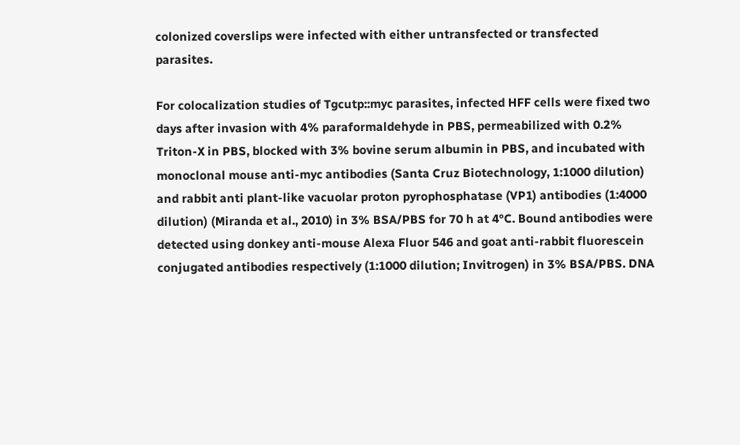colonized coverslips were infected with either untransfected or transfected parasites.

For colocalization studies of Tgcutp::myc parasites, infected HFF cells were fixed two days after invasion with 4% paraformaldehyde in PBS, permeabilized with 0.2% Triton-X in PBS, blocked with 3% bovine serum albumin in PBS, and incubated with monoclonal mouse anti-myc antibodies (Santa Cruz Biotechnology, 1:1000 dilution) and rabbit anti plant-like vacuolar proton pyrophosphatase (VP1) antibodies (1:4000 dilution) (Miranda et al., 2010) in 3% BSA/PBS for 70 h at 4°C. Bound antibodies were detected using donkey anti-mouse Alexa Fluor 546 and goat anti-rabbit fluorescein conjugated antibodies respectively (1:1000 dilution; Invitrogen) in 3% BSA/PBS. DNA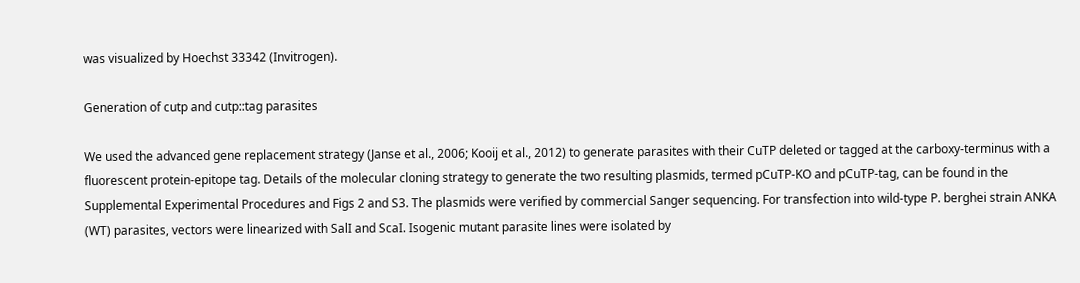was visualized by Hoechst 33342 (Invitrogen).

Generation of cutp and cutp::tag parasites

We used the advanced gene replacement strategy (Janse et al., 2006; Kooij et al., 2012) to generate parasites with their CuTP deleted or tagged at the carboxy-terminus with a fluorescent protein-epitope tag. Details of the molecular cloning strategy to generate the two resulting plasmids, termed pCuTP-KO and pCuTP-tag, can be found in the Supplemental Experimental Procedures and Figs 2 and S3. The plasmids were verified by commercial Sanger sequencing. For transfection into wild-type P. berghei strain ANKA (WT) parasites, vectors were linearized with SalI and ScaI. Isogenic mutant parasite lines were isolated by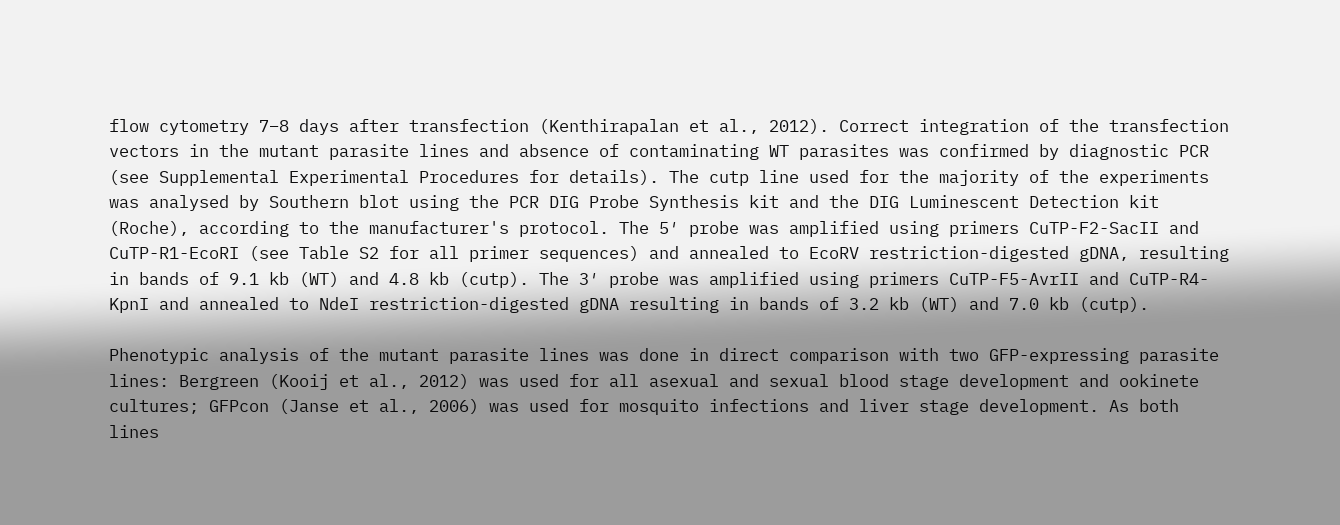flow cytometry 7–8 days after transfection (Kenthirapalan et al., 2012). Correct integration of the transfection vectors in the mutant parasite lines and absence of contaminating WT parasites was confirmed by diagnostic PCR (see Supplemental Experimental Procedures for details). The cutp line used for the majority of the experiments was analysed by Southern blot using the PCR DIG Probe Synthesis kit and the DIG Luminescent Detection kit (Roche), according to the manufacturer's protocol. The 5′ probe was amplified using primers CuTP-F2-SacII and CuTP-R1-EcoRI (see Table S2 for all primer sequences) and annealed to EcoRV restriction-digested gDNA, resulting in bands of 9.1 kb (WT) and 4.8 kb (cutp). The 3′ probe was amplified using primers CuTP-F5-AvrII and CuTP-R4-KpnI and annealed to NdeI restriction-digested gDNA resulting in bands of 3.2 kb (WT) and 7.0 kb (cutp).

Phenotypic analysis of the mutant parasite lines was done in direct comparison with two GFP-expressing parasite lines: Bergreen (Kooij et al., 2012) was used for all asexual and sexual blood stage development and ookinete cultures; GFPcon (Janse et al., 2006) was used for mosquito infections and liver stage development. As both lines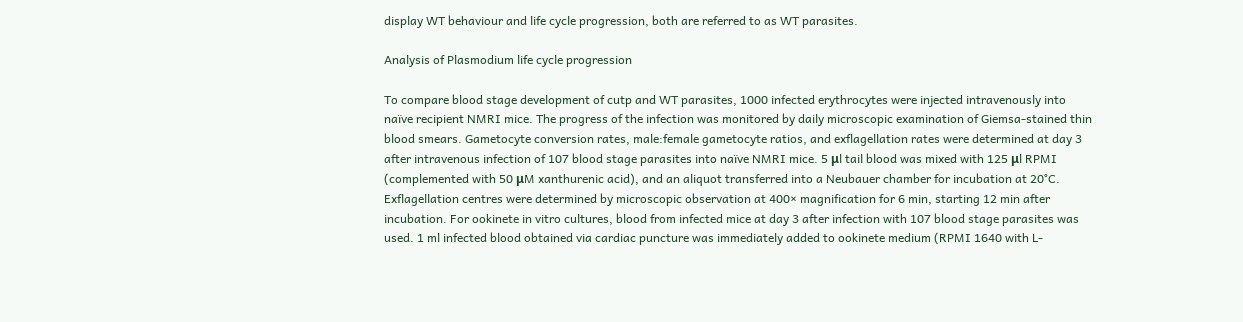display WT behaviour and life cycle progression, both are referred to as WT parasites.

Analysis of Plasmodium life cycle progression

To compare blood stage development of cutp and WT parasites, 1000 infected erythrocytes were injected intravenously into naïve recipient NMRI mice. The progress of the infection was monitored by daily microscopic examination of Giemsa-stained thin blood smears. Gametocyte conversion rates, male:female gametocyte ratios, and exflagellation rates were determined at day 3 after intravenous infection of 107 blood stage parasites into naïve NMRI mice. 5 μl tail blood was mixed with 125 μl RPMI (complemented with 50 μM xanthurenic acid), and an aliquot transferred into a Neubauer chamber for incubation at 20°C. Exflagellation centres were determined by microscopic observation at 400× magnification for 6 min, starting 12 min after incubation. For ookinete in vitro cultures, blood from infected mice at day 3 after infection with 107 blood stage parasites was used. 1 ml infected blood obtained via cardiac puncture was immediately added to ookinete medium (RPMI 1640 with L-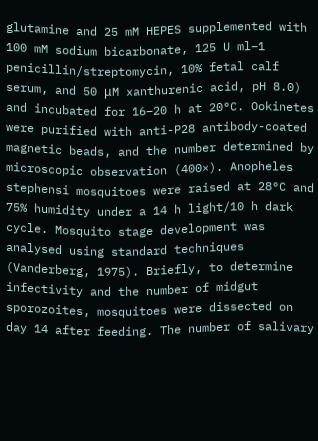glutamine and 25 mM HEPES supplemented with 100 mM sodium bicarbonate, 125 U ml−1 penicillin/streptomycin, 10% fetal calf serum, and 50 μM xanthurenic acid, pH 8.0) and incubated for 16–20 h at 20°C. Ookinetes were purified with anti-P28 antibody-coated magnetic beads, and the number determined by microscopic observation (400×). Anopheles stephensi mosquitoes were raised at 28°C and 75% humidity under a 14 h light/10 h dark cycle. Mosquito stage development was analysed using standard techniques (Vanderberg, 1975). Briefly, to determine infectivity and the number of midgut sporozoites, mosquitoes were dissected on day 14 after feeding. The number of salivary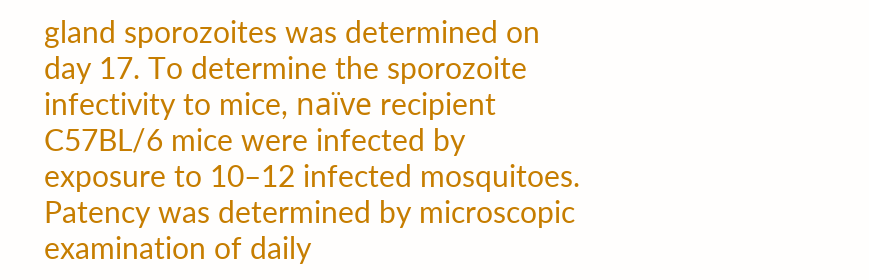gland sporozoites was determined on day 17. To determine the sporozoite infectivity to mice, naïve recipient C57BL/6 mice were infected by exposure to 10–12 infected mosquitoes. Patency was determined by microscopic examination of daily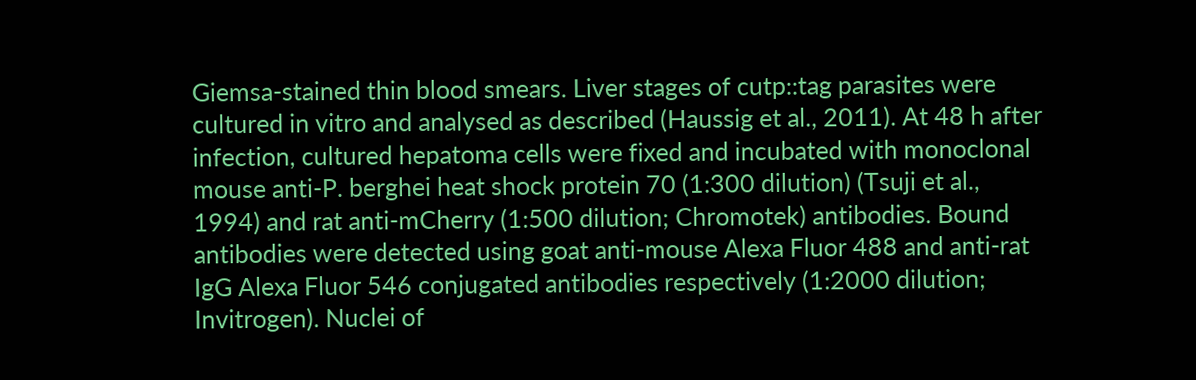Giemsa-stained thin blood smears. Liver stages of cutp::tag parasites were cultured in vitro and analysed as described (Haussig et al., 2011). At 48 h after infection, cultured hepatoma cells were fixed and incubated with monoclonal mouse anti-P. berghei heat shock protein 70 (1:300 dilution) (Tsuji et al., 1994) and rat anti-mCherry (1:500 dilution; Chromotek) antibodies. Bound antibodies were detected using goat anti-mouse Alexa Fluor 488 and anti-rat IgG Alexa Fluor 546 conjugated antibodies respectively (1:2000 dilution; Invitrogen). Nuclei of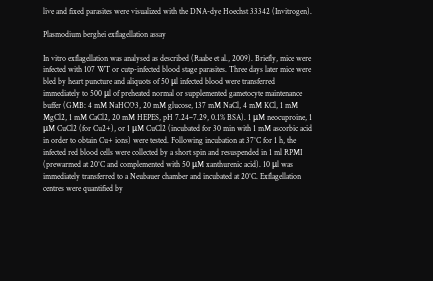live and fixed parasites were visualized with the DNA-dye Hoechst 33342 (Invitrogen).

Plasmodium berghei exflagellation assay

In vitro exflagellation was analysed as described (Raabe et al., 2009). Briefly, mice were infected with 107 WT or cutp-infected blood stage parasites. Three days later mice were bled by heart puncture and aliquots of 50 μl infected blood were transferred immediately to 500 μl of preheated normal or supplemented gametocyte maintenance buffer (GMB: 4 mM NaHCO3, 20 mM glucose, 137 mM NaCl, 4 mM KCl, 1 mM MgCl2, 1 mM CaCl2, 20 mM HEPES, pH 7.24–7.29, 0.1% BSA). 1 μM neocuproine, 1 μM CuCl2 (for Cu2+), or 1 μM CuCl2 (incubated for 30 min with 1 mM ascorbic acid in order to obtain Cu+ ions) were tested. Following incubation at 37°C for 1 h, the infected red blood cells were collected by a short spin and resuspended in 1 ml RPMI (prewarmed at 20°C and complemented with 50 μM xanthurenic acid). 10 μl was immediately transferred to a Neubauer chamber and incubated at 20°C. Exflagellation centres were quantified by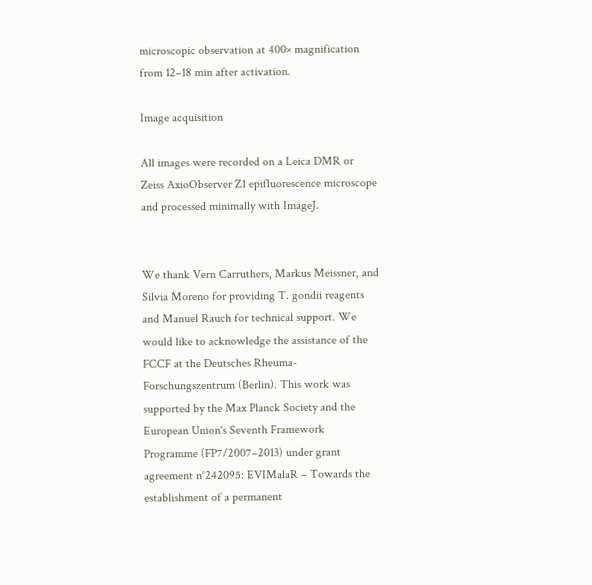microscopic observation at 400× magnification from 12–18 min after activation.

Image acquisition

All images were recorded on a Leica DMR or Zeiss AxioObserver Z1 epifluorescence microscope and processed minimally with ImageJ.


We thank Vern Carruthers, Markus Meissner, and Silvia Moreno for providing T. gondii reagents and Manuel Rauch for technical support. We would like to acknowledge the assistance of the FCCF at the Deutsches Rheuma-Forschungszentrum (Berlin). This work was supported by the Max Planck Society and the European Union's Seventh Framework Programme (FP7/2007–2013) under grant agreement n°242095: EVIMalaR – Towards the establishment of a permanent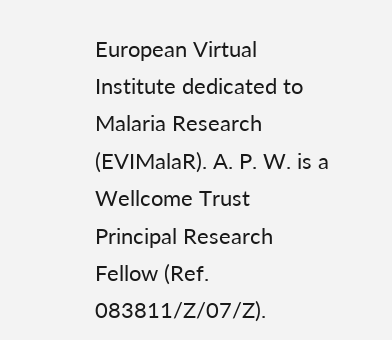European Virtual Institute dedicated to Malaria Research (EVIMalaR). A. P. W. is a Wellcome Trust Principal Research Fellow (Ref. 083811/Z/07/Z).